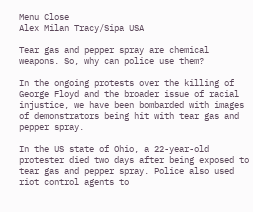Menu Close
Alex Milan Tracy/Sipa USA

Tear gas and pepper spray are chemical weapons. So, why can police use them?

In the ongoing protests over the killing of George Floyd and the broader issue of racial injustice, we have been bombarded with images of demonstrators being hit with tear gas and pepper spray.

In the US state of Ohio, a 22-year-old protester died two days after being exposed to tear gas and pepper spray. Police also used riot control agents to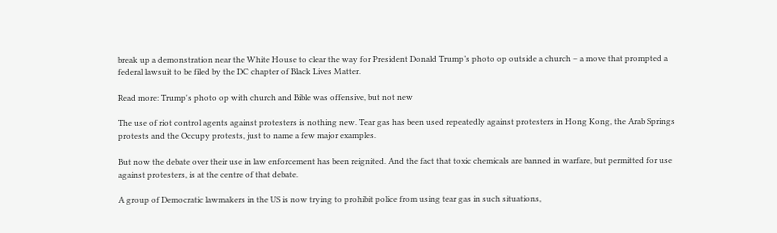break up a demonstration near the White House to clear the way for President Donald Trump’s photo op outside a church – a move that prompted a federal lawsuit to be filed by the DC chapter of Black Lives Matter.

Read more: Trump's photo op with church and Bible was offensive, but not new

The use of riot control agents against protesters is nothing new. Tear gas has been used repeatedly against protesters in Hong Kong, the Arab Springs protests and the Occupy protests, just to name a few major examples.

But now the debate over their use in law enforcement has been reignited. And the fact that toxic chemicals are banned in warfare, but permitted for use against protesters, is at the centre of that debate.

A group of Democratic lawmakers in the US is now trying to prohibit police from using tear gas in such situations,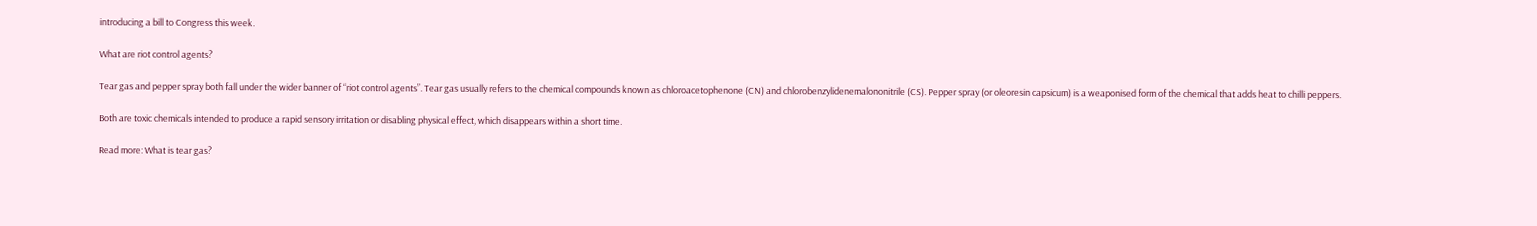introducing a bill to Congress this week.

What are riot control agents?

Tear gas and pepper spray both fall under the wider banner of “riot control agents”. Tear gas usually refers to the chemical compounds known as chloroacetophenone (CN) and chlorobenzylidenemalononitrile (CS). Pepper spray (or oleoresin capsicum) is a weaponised form of the chemical that adds heat to chilli peppers.

Both are toxic chemicals intended to produce a rapid sensory irritation or disabling physical effect, which disappears within a short time.

Read more: What is tear gas?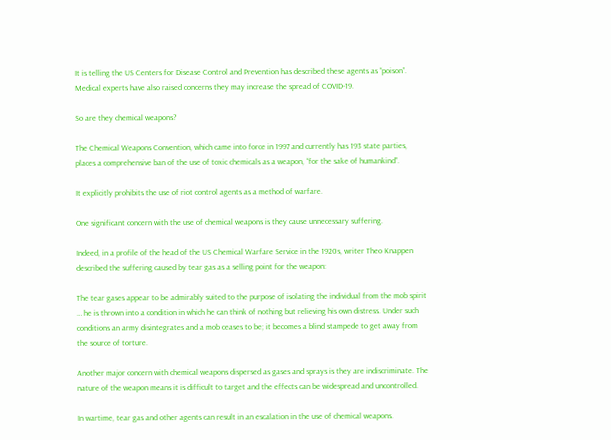It is telling the US Centers for Disease Control and Prevention has described these agents as “poison”. Medical experts have also raised concerns they may increase the spread of COVID-19.

So are they chemical weapons?

The Chemical Weapons Convention, which came into force in 1997 and currently has 193 state parties, places a comprehensive ban of the use of toxic chemicals as a weapon, “for the sake of humankind”.

It explicitly prohibits the use of riot control agents as a method of warfare.

One significant concern with the use of chemical weapons is they cause unnecessary suffering.

Indeed, in a profile of the head of the US Chemical Warfare Service in the 1920s, writer Theo Knappen described the suffering caused by tear gas as a selling point for the weapon:

The tear gases appear to be admirably suited to the purpose of isolating the individual from the mob spirit … he is thrown into a condition in which he can think of nothing but relieving his own distress. Under such conditions an army disintegrates and a mob ceases to be; it becomes a blind stampede to get away from the source of torture.

Another major concern with chemical weapons dispersed as gases and sprays is they are indiscriminate. The nature of the weapon means it is difficult to target and the effects can be widespread and uncontrolled.

In wartime, tear gas and other agents can result in an escalation in the use of chemical weapons.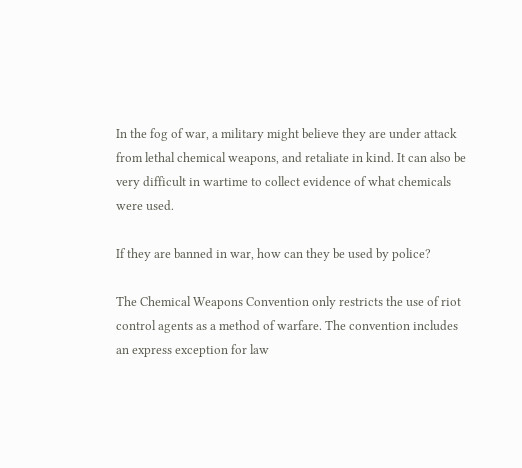In the fog of war, a military might believe they are under attack from lethal chemical weapons, and retaliate in kind. It can also be very difficult in wartime to collect evidence of what chemicals were used.

If they are banned in war, how can they be used by police?

The Chemical Weapons Convention only restricts the use of riot control agents as a method of warfare. The convention includes an express exception for law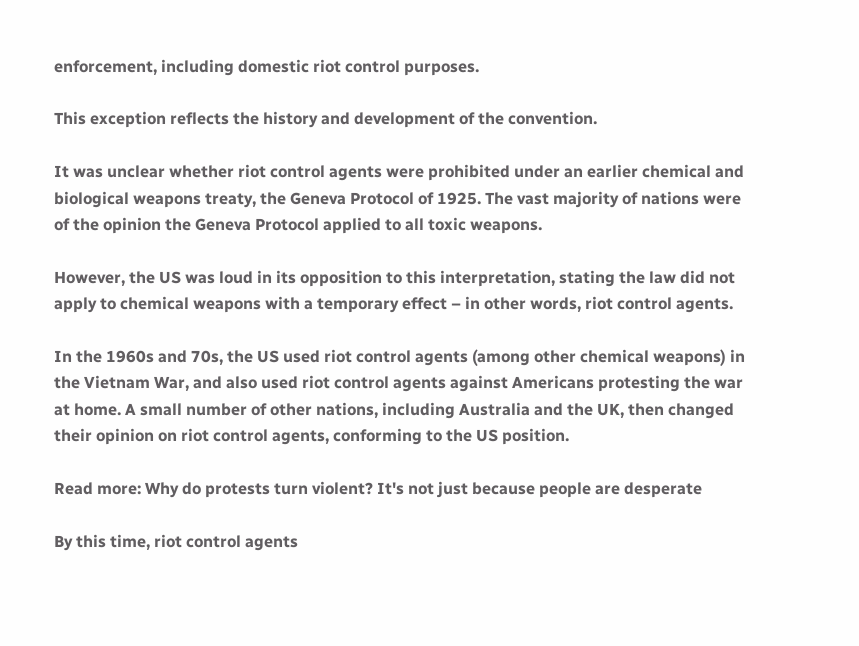enforcement, including domestic riot control purposes.

This exception reflects the history and development of the convention.

It was unclear whether riot control agents were prohibited under an earlier chemical and biological weapons treaty, the Geneva Protocol of 1925. The vast majority of nations were of the opinion the Geneva Protocol applied to all toxic weapons.

However, the US was loud in its opposition to this interpretation, stating the law did not apply to chemical weapons with a temporary effect – in other words, riot control agents.

In the 1960s and 70s, the US used riot control agents (among other chemical weapons) in the Vietnam War, and also used riot control agents against Americans protesting the war at home. A small number of other nations, including Australia and the UK, then changed their opinion on riot control agents, conforming to the US position.

Read more: Why do protests turn violent? It's not just because people are desperate

By this time, riot control agents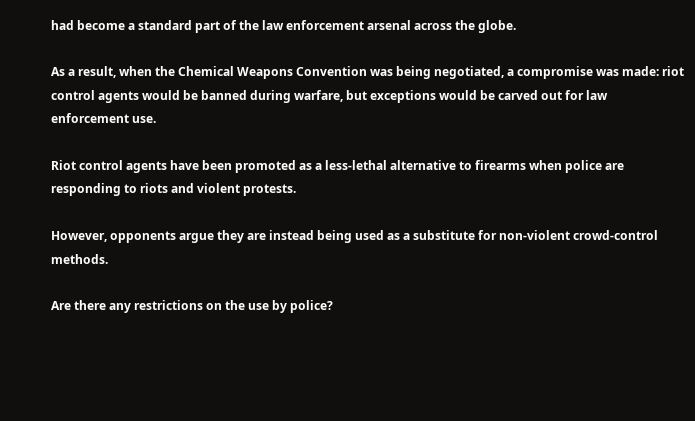had become a standard part of the law enforcement arsenal across the globe.

As a result, when the Chemical Weapons Convention was being negotiated, a compromise was made: riot control agents would be banned during warfare, but exceptions would be carved out for law enforcement use.

Riot control agents have been promoted as a less-lethal alternative to firearms when police are responding to riots and violent protests.

However, opponents argue they are instead being used as a substitute for non-violent crowd-control methods.

Are there any restrictions on the use by police?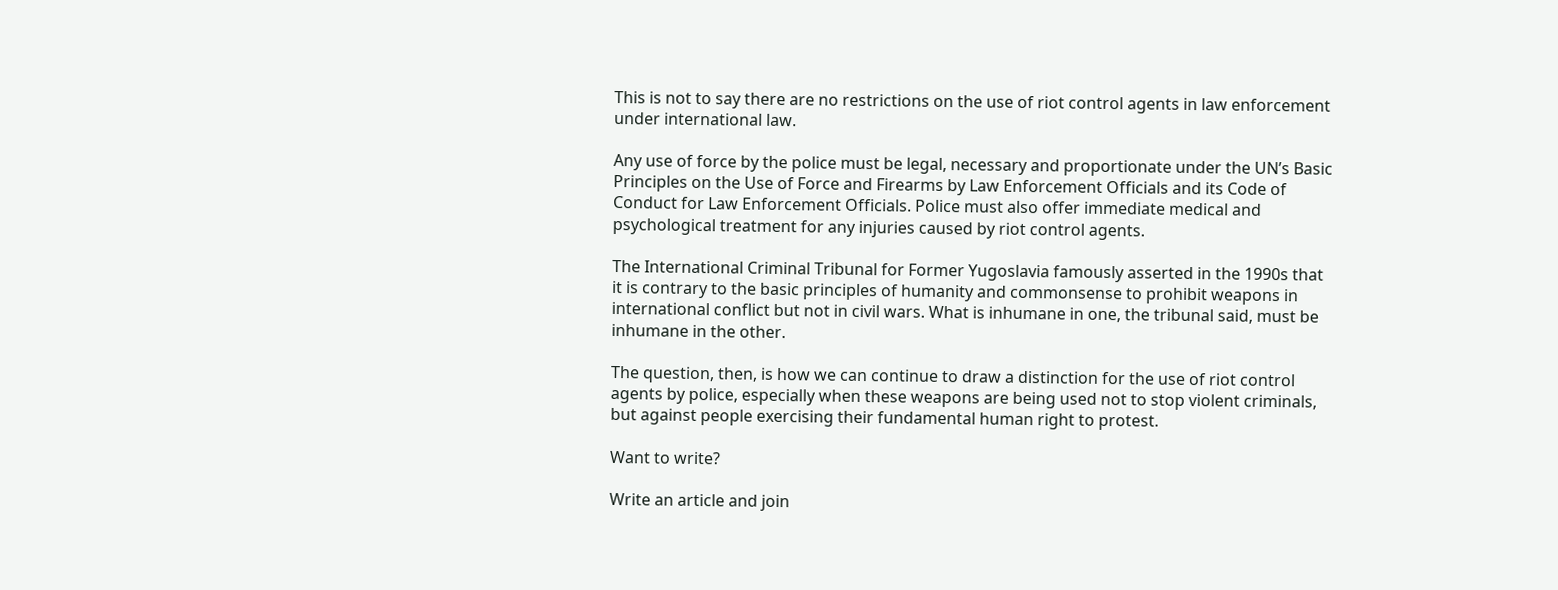This is not to say there are no restrictions on the use of riot control agents in law enforcement under international law.

Any use of force by the police must be legal, necessary and proportionate under the UN’s Basic Principles on the Use of Force and Firearms by Law Enforcement Officials and its Code of Conduct for Law Enforcement Officials. Police must also offer immediate medical and psychological treatment for any injuries caused by riot control agents.

The International Criminal Tribunal for Former Yugoslavia famously asserted in the 1990s that it is contrary to the basic principles of humanity and commonsense to prohibit weapons in international conflict but not in civil wars. What is inhumane in one, the tribunal said, must be inhumane in the other.

The question, then, is how we can continue to draw a distinction for the use of riot control agents by police, especially when these weapons are being used not to stop violent criminals, but against people exercising their fundamental human right to protest.

Want to write?

Write an article and join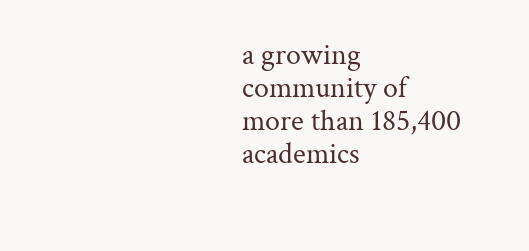a growing community of more than 185,400 academics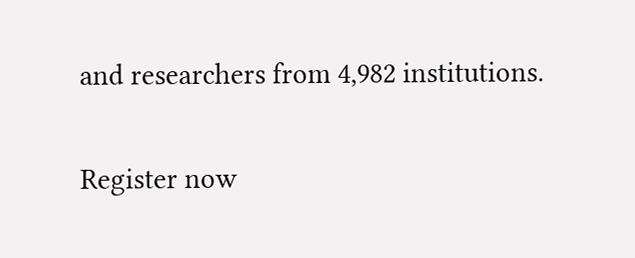and researchers from 4,982 institutions.

Register now